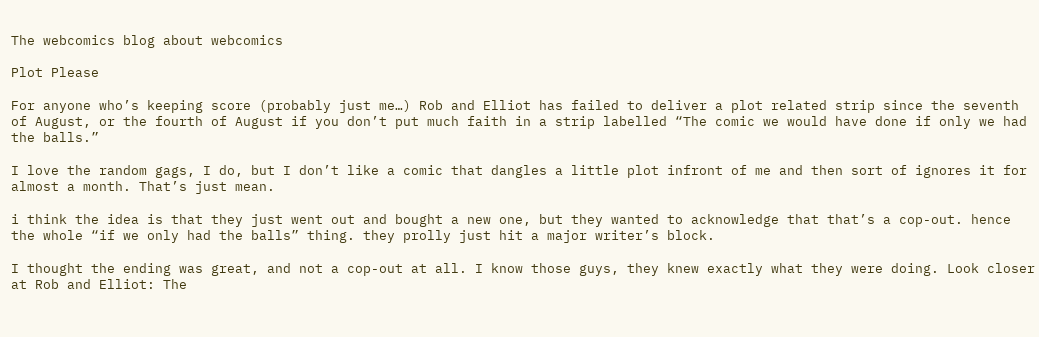The webcomics blog about webcomics

Plot Please

For anyone who’s keeping score (probably just me…) Rob and Elliot has failed to deliver a plot related strip since the seventh of August, or the fourth of August if you don’t put much faith in a strip labelled “The comic we would have done if only we had the balls.”

I love the random gags, I do, but I don’t like a comic that dangles a little plot infront of me and then sort of ignores it for almost a month. That’s just mean.

i think the idea is that they just went out and bought a new one, but they wanted to acknowledge that that’s a cop-out. hence the whole “if we only had the balls” thing. they prolly just hit a major writer’s block.

I thought the ending was great, and not a cop-out at all. I know those guys, they knew exactly what they were doing. Look closer at Rob and Elliot: The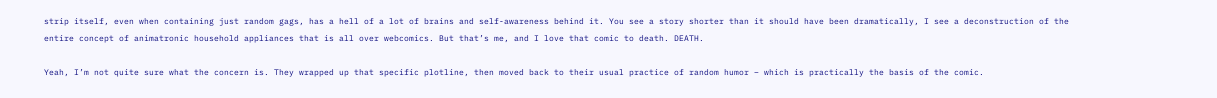strip itself, even when containing just random gags, has a hell of a lot of brains and self-awareness behind it. You see a story shorter than it should have been dramatically, I see a deconstruction of the entire concept of animatronic household appliances that is all over webcomics. But that’s me, and I love that comic to death. DEATH.

Yeah, I’m not quite sure what the concern is. They wrapped up that specific plotline, then moved back to their usual practice of random humor – which is practically the basis of the comic.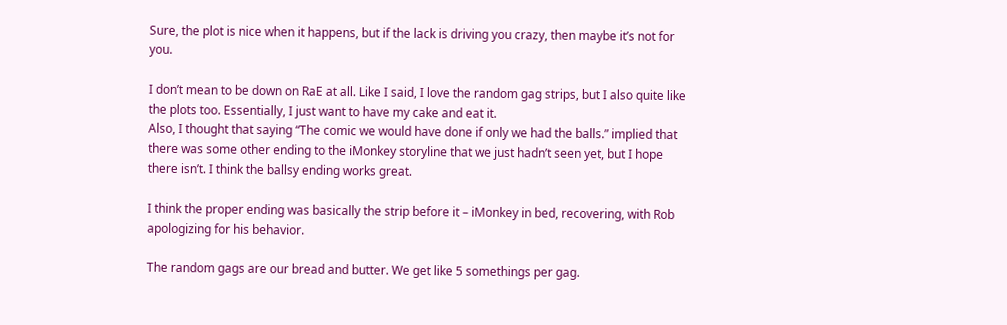Sure, the plot is nice when it happens, but if the lack is driving you crazy, then maybe it’s not for you.

I don’t mean to be down on RaE at all. Like I said, I love the random gag strips, but I also quite like the plots too. Essentially, I just want to have my cake and eat it.
Also, I thought that saying “The comic we would have done if only we had the balls.” implied that there was some other ending to the iMonkey storyline that we just hadn’t seen yet, but I hope there isn’t. I think the ballsy ending works great.

I think the proper ending was basically the strip before it – iMonkey in bed, recovering, with Rob apologizing for his behavior.

The random gags are our bread and butter. We get like 5 somethings per gag.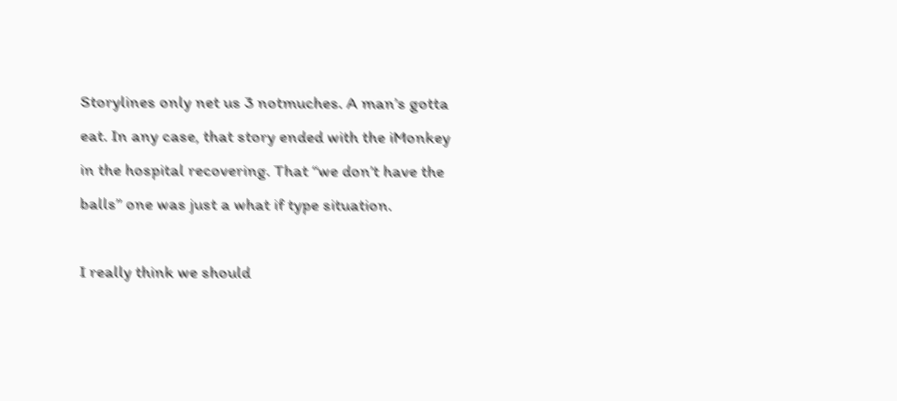Storylines only net us 3 notmuches. A man’s gotta eat. In any case, that story ended with the iMonkey in the hospital recovering. That “we don’t have the balls” one was just a what if type situation.

I really think we should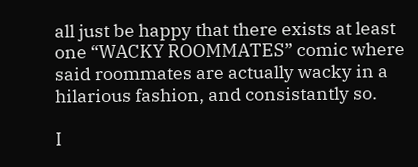all just be happy that there exists at least one “WACKY ROOMMATES” comic where said roommates are actually wacky in a hilarious fashion, and consistantly so.

I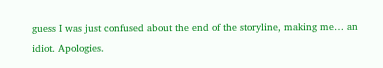guess I was just confused about the end of the storyline, making me… an idiot. Apologies.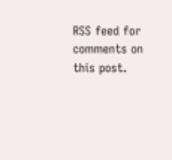RSS feed for comments on this post.